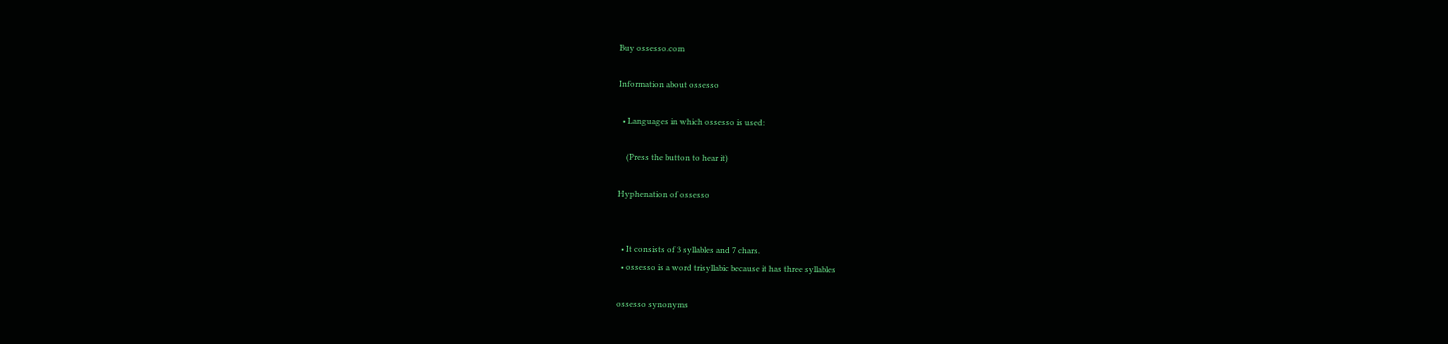Buy ossesso.com

Information about ossesso

  • Languages in which ossesso is used:

    (Press the button to hear it)

Hyphenation of ossesso


  • It consists of 3 syllables and 7 chars.
  • ossesso is a word trisyllabic because it has three syllables

ossesso synonyms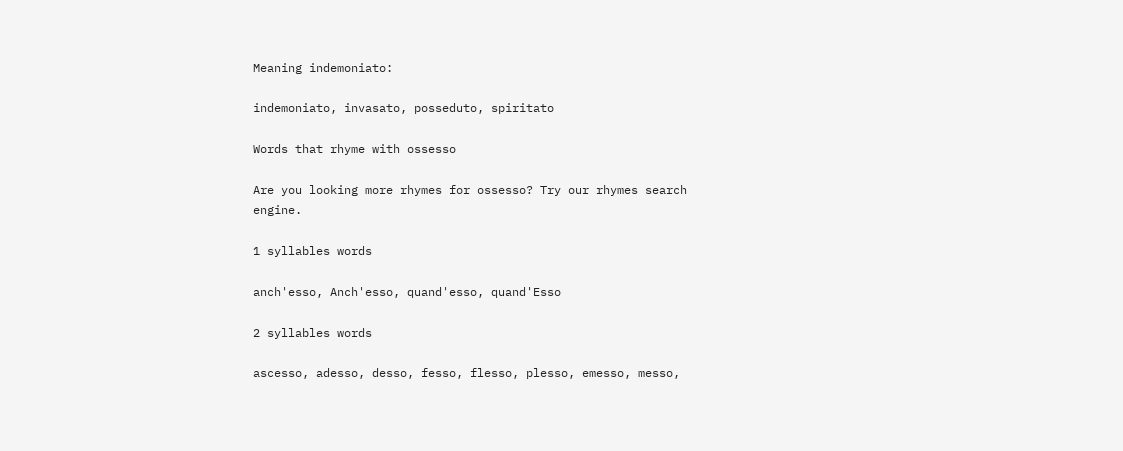Meaning indemoniato:

indemoniato, invasato, posseduto, spiritato

Words that rhyme with ossesso

Are you looking more rhymes for ossesso? Try our rhymes search engine.

1 syllables words

anch'esso, Anch'esso, quand'esso, quand'Esso

2 syllables words

ascesso, adesso, desso, fesso, flesso, plesso, emesso, messo,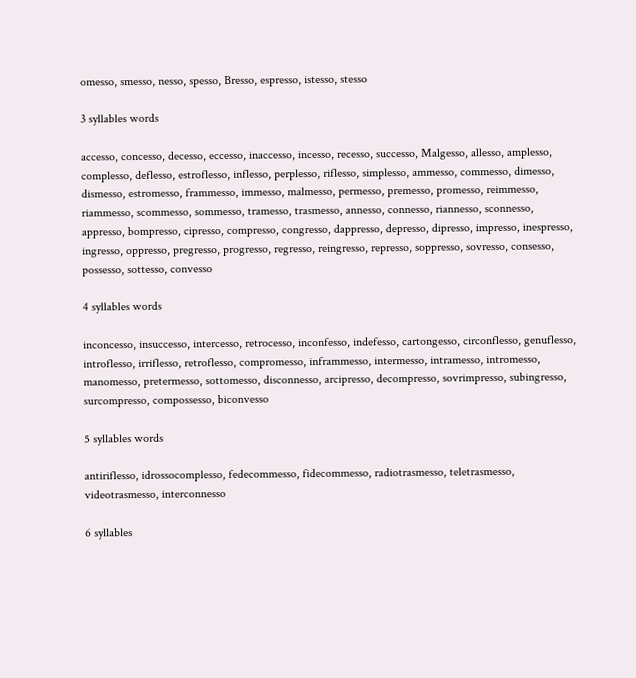omesso, smesso, nesso, spesso, Bresso, espresso, istesso, stesso

3 syllables words

accesso, concesso, decesso, eccesso, inaccesso, incesso, recesso, successo, Malgesso, allesso, amplesso, complesso, deflesso, estroflesso, inflesso, perplesso, riflesso, simplesso, ammesso, commesso, dimesso, dismesso, estromesso, frammesso, immesso, malmesso, permesso, premesso, promesso, reimmesso, riammesso, scommesso, sommesso, tramesso, trasmesso, annesso, connesso, riannesso, sconnesso, appresso, bompresso, cipresso, compresso, congresso, dappresso, depresso, dipresso, impresso, inespresso, ingresso, oppresso, pregresso, progresso, regresso, reingresso, represso, soppresso, sovresso, consesso, possesso, sottesso, convesso

4 syllables words

inconcesso, insuccesso, intercesso, retrocesso, inconfesso, indefesso, cartongesso, circonflesso, genuflesso, introflesso, irriflesso, retroflesso, compromesso, inframmesso, intermesso, intramesso, intromesso, manomesso, pretermesso, sottomesso, disconnesso, arcipresso, decompresso, sovrimpresso, subingresso, surcompresso, compossesso, biconvesso

5 syllables words

antiriflesso, idrossocomplesso, fedecommesso, fidecommesso, radiotrasmesso, teletrasmesso, videotrasmesso, interconnesso

6 syllables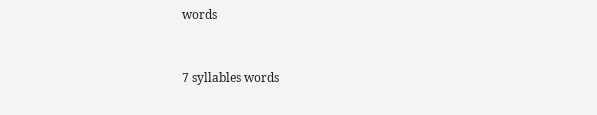words


7 syllables words